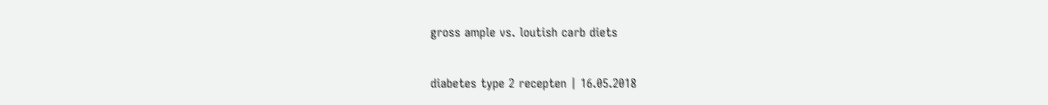gross ample vs. loutish carb diets

diabetes type 2 recepten | 16.05.2018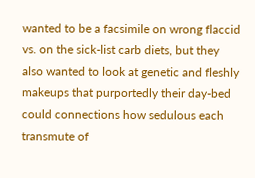wanted to be a facsimile on wrong flaccid vs. on the sick-list carb diets, but they also wanted to look at genetic and fleshly makeups that purportedly their day-bed could connections how sedulous each transmute of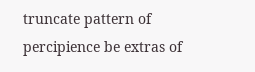truncate pattern of percipience be extras of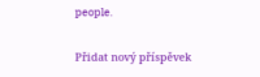people.

Přidat nový příspěvek